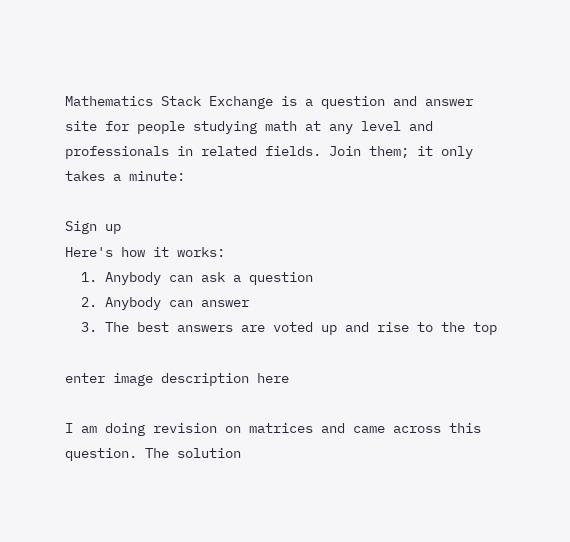Mathematics Stack Exchange is a question and answer site for people studying math at any level and professionals in related fields. Join them; it only takes a minute:

Sign up
Here's how it works:
  1. Anybody can ask a question
  2. Anybody can answer
  3. The best answers are voted up and rise to the top

enter image description here

I am doing revision on matrices and came across this question. The solution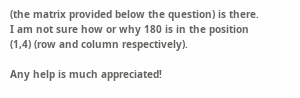(the matrix provided below the question) is there. I am not sure how or why 180 is in the position (1,4) (row and column respectively).

Any help is much appreciated!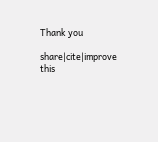Thank you

share|cite|improve this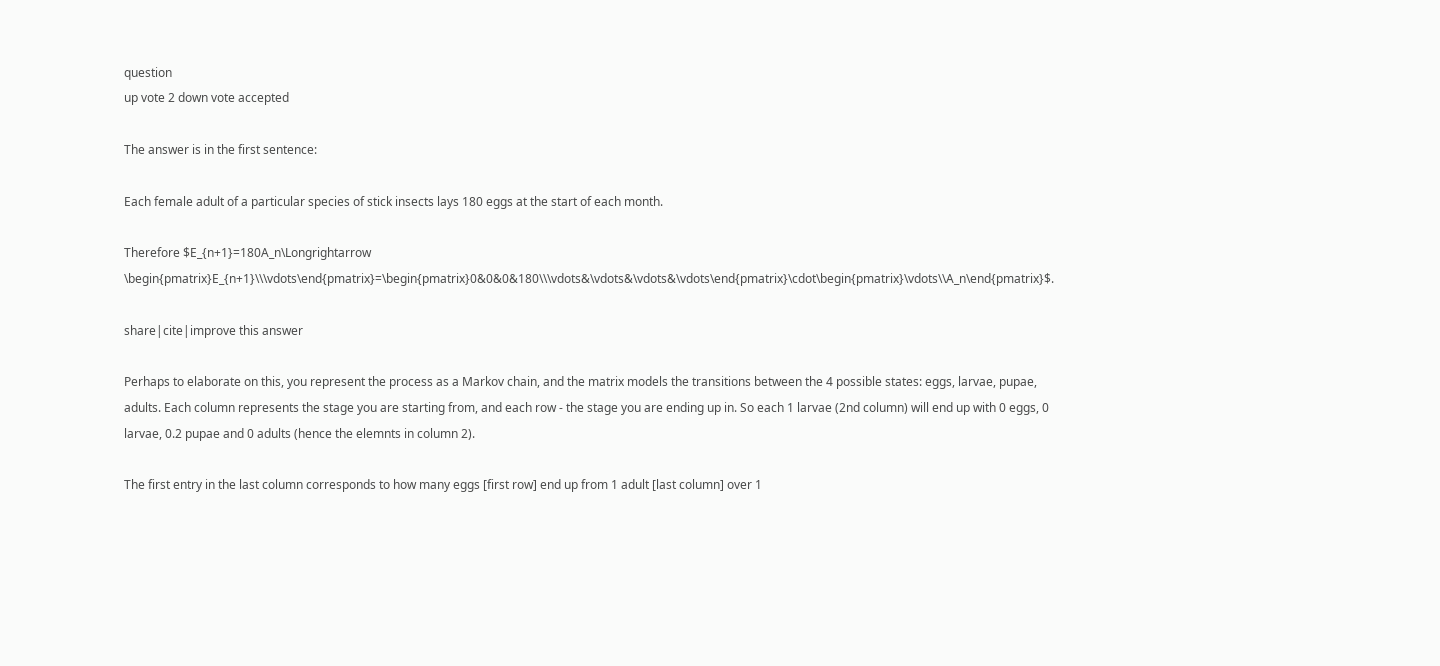question
up vote 2 down vote accepted

The answer is in the first sentence:

Each female adult of a particular species of stick insects lays 180 eggs at the start of each month.

Therefore $E_{n+1}=180A_n\Longrightarrow \begin{pmatrix}E_{n+1}\\\vdots\end{pmatrix}=\begin{pmatrix}0&0&0&180\\\vdots&\vdots&\vdots&\vdots\end{pmatrix}\cdot\begin{pmatrix}\vdots\\A_n\end{pmatrix}$.

share|cite|improve this answer

Perhaps to elaborate on this, you represent the process as a Markov chain, and the matrix models the transitions between the 4 possible states: eggs, larvae, pupae, adults. Each column represents the stage you are starting from, and each row - the stage you are ending up in. So each 1 larvae (2nd column) will end up with 0 eggs, 0 larvae, 0.2 pupae and 0 adults (hence the elemnts in column 2).

The first entry in the last column corresponds to how many eggs [first row] end up from 1 adult [last column] over 1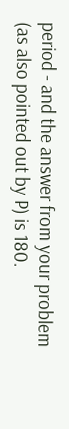period - and the answer from your problem (as also pointed out by P) is 180.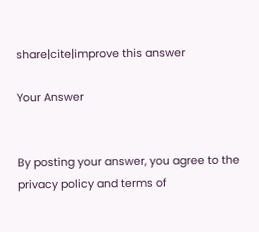share|cite|improve this answer

Your Answer


By posting your answer, you agree to the privacy policy and terms of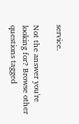service.

Not the answer you're looking for? Browse other questions tagged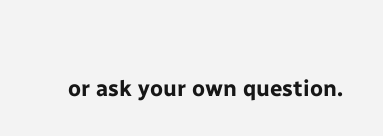or ask your own question.